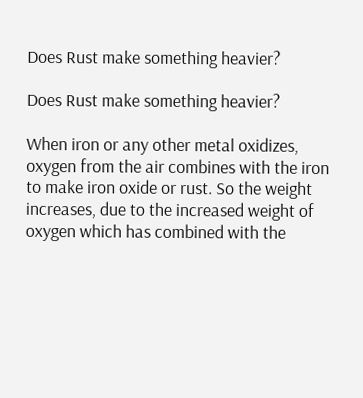Does Rust make something heavier?

Does Rust make something heavier?

When iron or any other metal oxidizes, oxygen from the air combines with the iron to make iron oxide or rust. So the weight increases, due to the increased weight of oxygen which has combined with the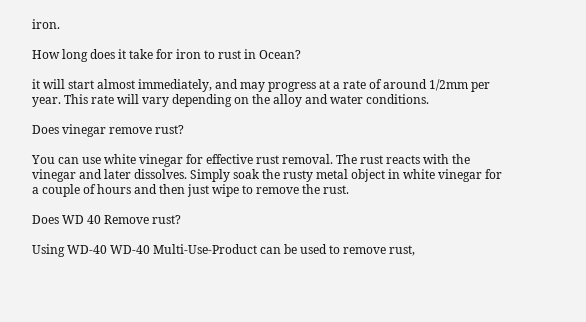iron.

How long does it take for iron to rust in Ocean?

it will start almost immediately, and may progress at a rate of around 1/2mm per year. This rate will vary depending on the alloy and water conditions.

Does vinegar remove rust?

You can use white vinegar for effective rust removal. The rust reacts with the vinegar and later dissolves. Simply soak the rusty metal object in white vinegar for a couple of hours and then just wipe to remove the rust.

Does WD 40 Remove rust?

Using WD-40 WD-40 Multi-Use-Product can be used to remove rust,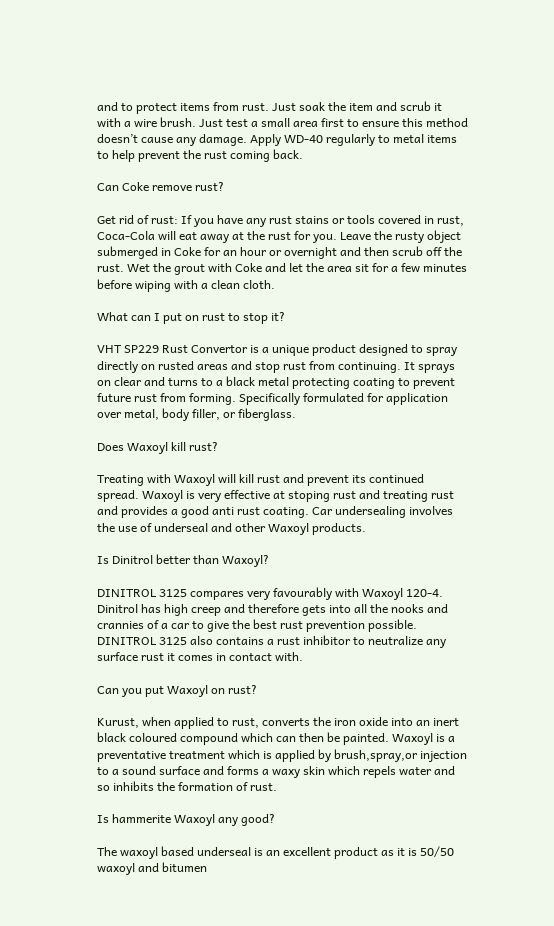and to protect items from rust. Just soak the item and scrub it with a wire brush. Just test a small area first to ensure this method doesn’t cause any damage. Apply WD-40 regularly to metal items to help prevent the rust coming back.

Can Coke remove rust?

Get rid of rust: If you have any rust stains or tools covered in rust, Coca-Cola will eat away at the rust for you. Leave the rusty object submerged in Coke for an hour or overnight and then scrub off the rust. Wet the grout with Coke and let the area sit for a few minutes before wiping with a clean cloth.

What can I put on rust to stop it?

VHT SP229 Rust Convertor is a unique product designed to spray directly on rusted areas and stop rust from continuing. It sprays on clear and turns to a black metal protecting coating to prevent future rust from forming. Specifically formulated for application over metal, body filler, or fiberglass.

Does Waxoyl kill rust?

Treating with Waxoyl will kill rust and prevent its continued spread. Waxoyl is very effective at stoping rust and treating rust and provides a good anti rust coating. Car undersealing involves the use of underseal and other Waxoyl products.

Is Dinitrol better than Waxoyl?

DINITROL 3125 compares very favourably with Waxoyl 120-4. Dinitrol has high creep and therefore gets into all the nooks and crannies of a car to give the best rust prevention possible. DINITROL 3125 also contains a rust inhibitor to neutralize any surface rust it comes in contact with.

Can you put Waxoyl on rust?

Kurust, when applied to rust, converts the iron oxide into an inert black coloured compound which can then be painted. Waxoyl is a preventative treatment which is applied by brush,spray,or injection to a sound surface and forms a waxy skin which repels water and so inhibits the formation of rust.

Is hammerite Waxoyl any good?

The waxoyl based underseal is an excellent product as it is 50/50 waxoyl and bitumen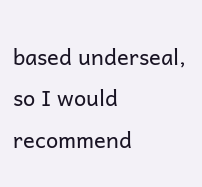based underseal, so I would recommend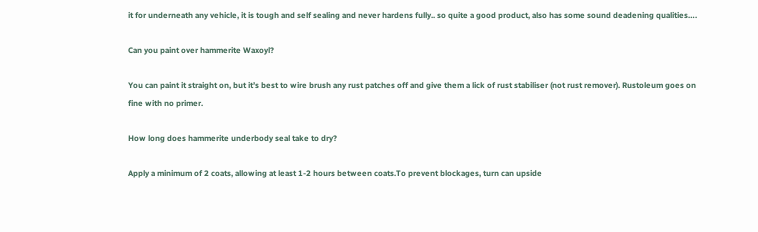it for underneath any vehicle, it is tough and self sealing and never hardens fully.. so quite a good product, also has some sound deadening qualities….

Can you paint over hammerite Waxoyl?

You can paint it straight on, but it’s best to wire brush any rust patches off and give them a lick of rust stabiliser (not rust remover). Rustoleum goes on fine with no primer.

How long does hammerite underbody seal take to dry?

Apply a minimum of 2 coats, allowing at least 1-2 hours between coats.To prevent blockages, turn can upside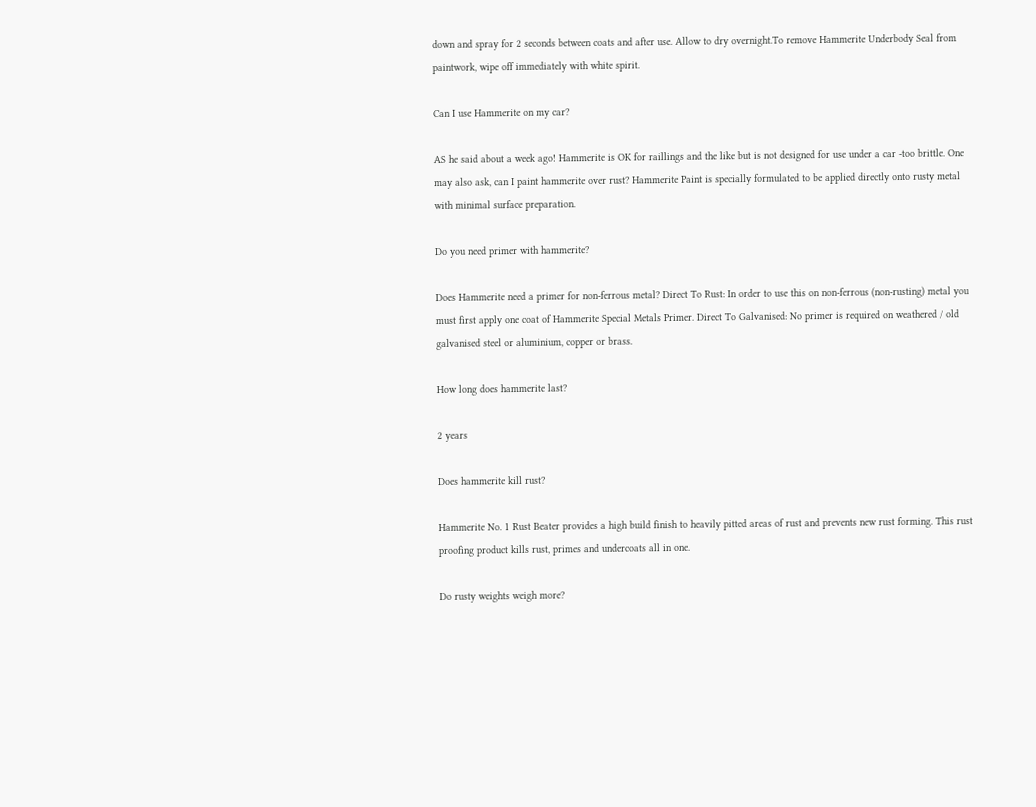down and spray for 2 seconds between coats and after use. Allow to dry overnight.To remove Hammerite Underbody Seal from paintwork, wipe off immediately with white spirit.

Can I use Hammerite on my car?

AS he said about a week ago! Hammerite is OK for raillings and the like but is not designed for use under a car -too brittle. One may also ask, can I paint hammerite over rust? Hammerite Paint is specially formulated to be applied directly onto rusty metal with minimal surface preparation.

Do you need primer with hammerite?

Does Hammerite need a primer for non-ferrous metal? Direct To Rust: In order to use this on non-ferrous (non-rusting) metal you must first apply one coat of Hammerite Special Metals Primer. Direct To Galvanised: No primer is required on weathered / old galvanised steel or aluminium, copper or brass.

How long does hammerite last?

2 years

Does hammerite kill rust?

Hammerite No. 1 Rust Beater provides a high build finish to heavily pitted areas of rust and prevents new rust forming. This rust proofing product kills rust, primes and undercoats all in one.

Do rusty weights weigh more?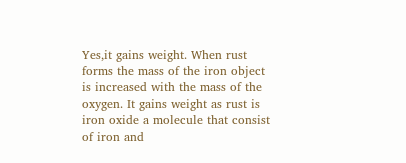Yes,it gains weight. When rust forms the mass of the iron object is increased with the mass of the oxygen. It gains weight as rust is iron oxide a molecule that consist of iron and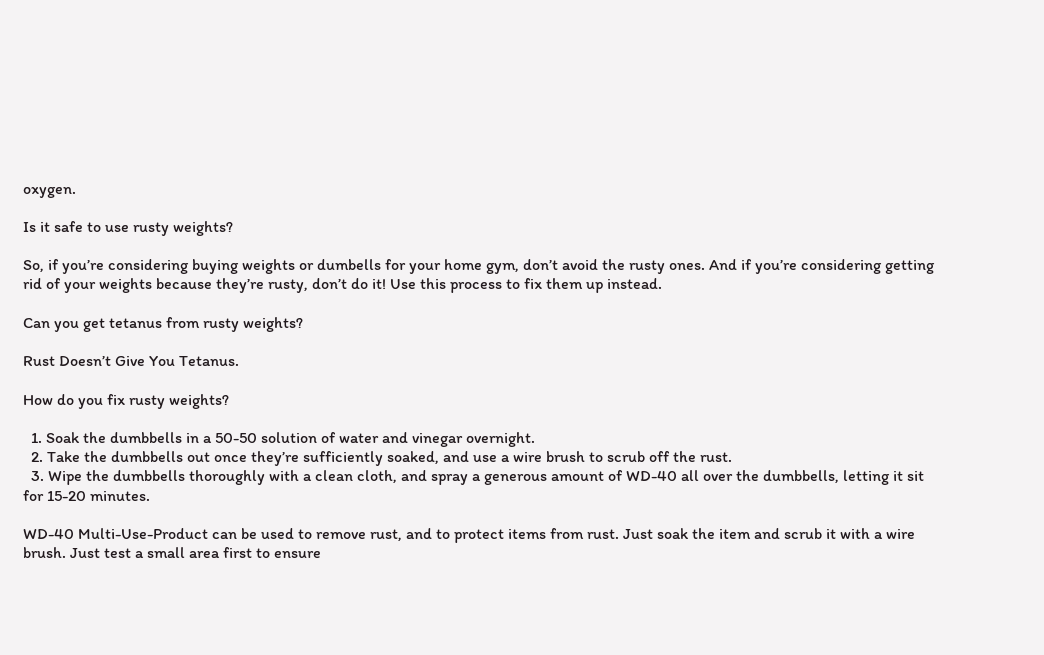oxygen.

Is it safe to use rusty weights?

So, if you’re considering buying weights or dumbells for your home gym, don’t avoid the rusty ones. And if you’re considering getting rid of your weights because they’re rusty, don’t do it! Use this process to fix them up instead.

Can you get tetanus from rusty weights?

Rust Doesn’t Give You Tetanus.

How do you fix rusty weights?

  1. Soak the dumbbells in a 50-50 solution of water and vinegar overnight.
  2. Take the dumbbells out once they’re sufficiently soaked, and use a wire brush to scrub off the rust.
  3. Wipe the dumbbells thoroughly with a clean cloth, and spray a generous amount of WD-40 all over the dumbbells, letting it sit for 15-20 minutes.

WD-40 Multi-Use-Product can be used to remove rust, and to protect items from rust. Just soak the item and scrub it with a wire brush. Just test a small area first to ensure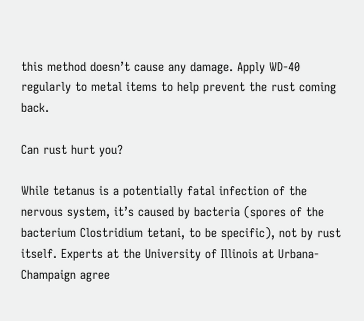this method doesn’t cause any damage. Apply WD-40 regularly to metal items to help prevent the rust coming back.

Can rust hurt you?

While tetanus is a potentially fatal infection of the nervous system, it’s caused by bacteria (spores of the bacterium Clostridium tetani, to be specific), not by rust itself. Experts at the University of Illinois at Urbana-Champaign agree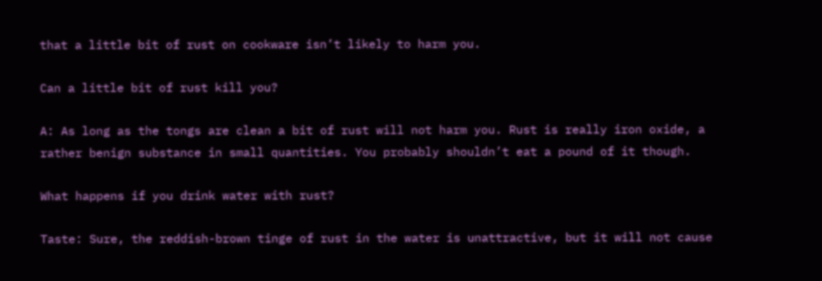that a little bit of rust on cookware isn’t likely to harm you.

Can a little bit of rust kill you?

A: As long as the tongs are clean a bit of rust will not harm you. Rust is really iron oxide, a rather benign substance in small quantities. You probably shouldn’t eat a pound of it though.

What happens if you drink water with rust?

Taste: Sure, the reddish-brown tinge of rust in the water is unattractive, but it will not cause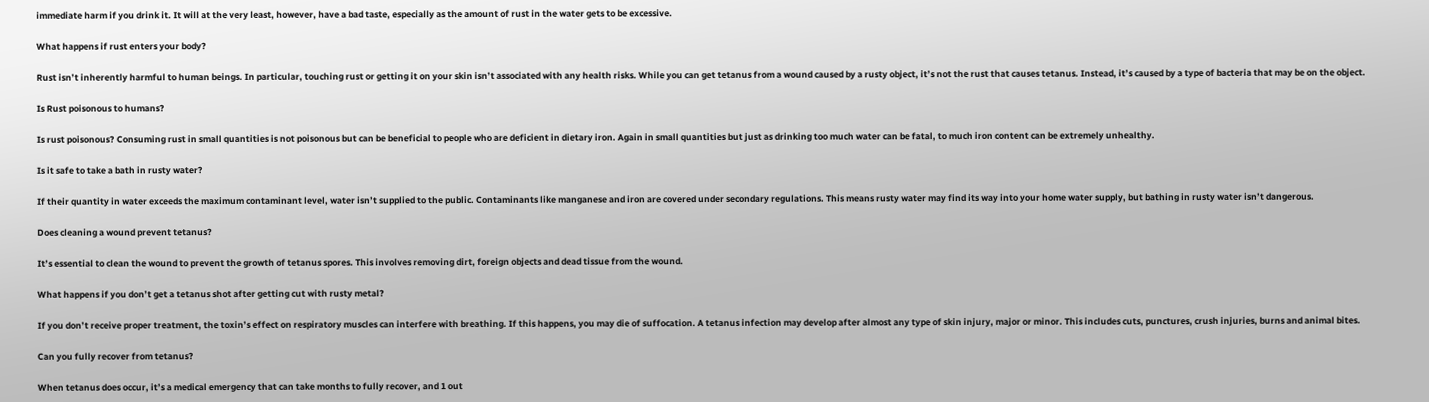immediate harm if you drink it. It will at the very least, however, have a bad taste, especially as the amount of rust in the water gets to be excessive.

What happens if rust enters your body?

Rust isn’t inherently harmful to human beings. In particular, touching rust or getting it on your skin isn’t associated with any health risks. While you can get tetanus from a wound caused by a rusty object, it’s not the rust that causes tetanus. Instead, it’s caused by a type of bacteria that may be on the object.

Is Rust poisonous to humans?

Is rust poisonous? Consuming rust in small quantities is not poisonous but can be beneficial to people who are deficient in dietary iron. Again in small quantities but just as drinking too much water can be fatal, to much iron content can be extremely unhealthy.

Is it safe to take a bath in rusty water?

If their quantity in water exceeds the maximum contaminant level, water isn’t supplied to the public. Contaminants like manganese and iron are covered under secondary regulations. This means rusty water may find its way into your home water supply, but bathing in rusty water isn’t dangerous.

Does cleaning a wound prevent tetanus?

It’s essential to clean the wound to prevent the growth of tetanus spores. This involves removing dirt, foreign objects and dead tissue from the wound.

What happens if you don’t get a tetanus shot after getting cut with rusty metal?

If you don’t receive proper treatment, the toxin’s effect on respiratory muscles can interfere with breathing. If this happens, you may die of suffocation. A tetanus infection may develop after almost any type of skin injury, major or minor. This includes cuts, punctures, crush injuries, burns and animal bites.

Can you fully recover from tetanus?

When tetanus does occur, it’s a medical emergency that can take months to fully recover, and 1 out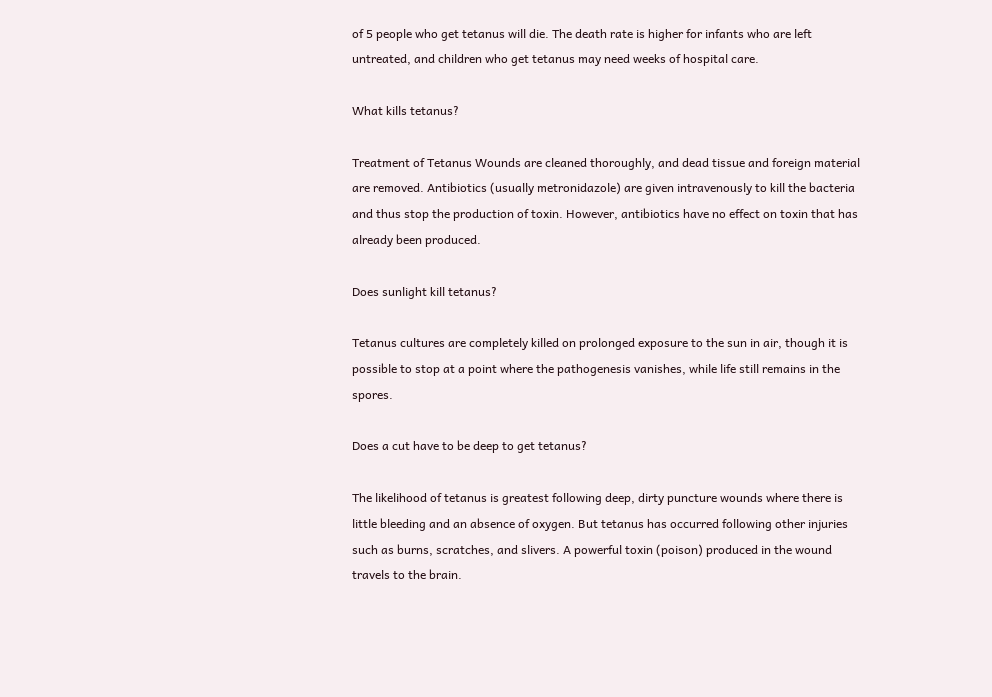of 5 people who get tetanus will die. The death rate is higher for infants who are left untreated, and children who get tetanus may need weeks of hospital care.

What kills tetanus?

Treatment of Tetanus Wounds are cleaned thoroughly, and dead tissue and foreign material are removed. Antibiotics (usually metronidazole) are given intravenously to kill the bacteria and thus stop the production of toxin. However, antibiotics have no effect on toxin that has already been produced.

Does sunlight kill tetanus?

Tetanus cultures are completely killed on prolonged exposure to the sun in air, though it is possible to stop at a point where the pathogenesis vanishes, while life still remains in the spores.

Does a cut have to be deep to get tetanus?

The likelihood of tetanus is greatest following deep, dirty puncture wounds where there is little bleeding and an absence of oxygen. But tetanus has occurred following other injuries such as burns, scratches, and slivers. A powerful toxin (poison) produced in the wound travels to the brain.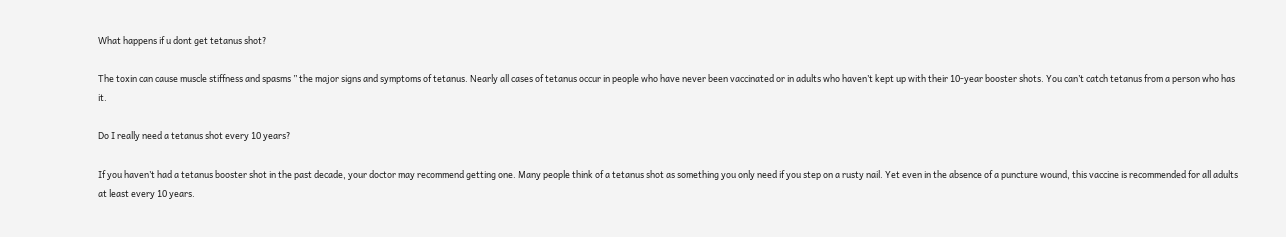What happens if u dont get tetanus shot?

The toxin can cause muscle stiffness and spasms ” the major signs and symptoms of tetanus. Nearly all cases of tetanus occur in people who have never been vaccinated or in adults who haven’t kept up with their 10-year booster shots. You can’t catch tetanus from a person who has it.

Do I really need a tetanus shot every 10 years?

If you haven’t had a tetanus booster shot in the past decade, your doctor may recommend getting one. Many people think of a tetanus shot as something you only need if you step on a rusty nail. Yet even in the absence of a puncture wound, this vaccine is recommended for all adults at least every 10 years.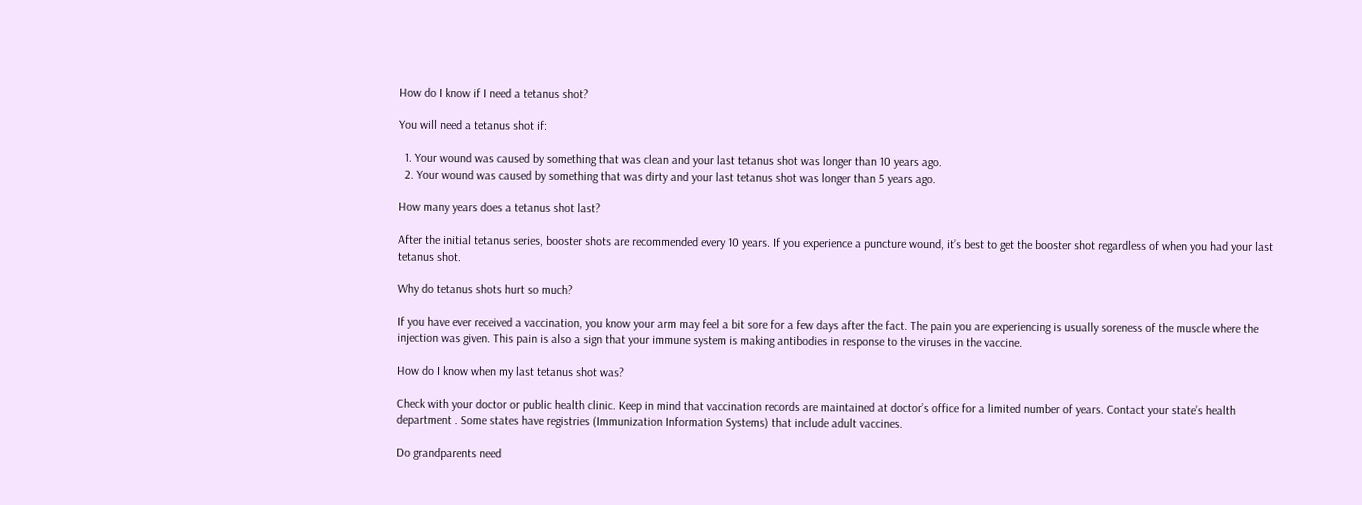How do I know if I need a tetanus shot?

You will need a tetanus shot if:

  1. Your wound was caused by something that was clean and your last tetanus shot was longer than 10 years ago.
  2. Your wound was caused by something that was dirty and your last tetanus shot was longer than 5 years ago.

How many years does a tetanus shot last?

After the initial tetanus series, booster shots are recommended every 10 years. If you experience a puncture wound, it’s best to get the booster shot regardless of when you had your last tetanus shot.

Why do tetanus shots hurt so much?

If you have ever received a vaccination, you know your arm may feel a bit sore for a few days after the fact. The pain you are experiencing is usually soreness of the muscle where the injection was given. This pain is also a sign that your immune system is making antibodies in response to the viruses in the vaccine.

How do I know when my last tetanus shot was?

Check with your doctor or public health clinic. Keep in mind that vaccination records are maintained at doctor’s office for a limited number of years. Contact your state’s health department . Some states have registries (Immunization Information Systems) that include adult vaccines.

Do grandparents need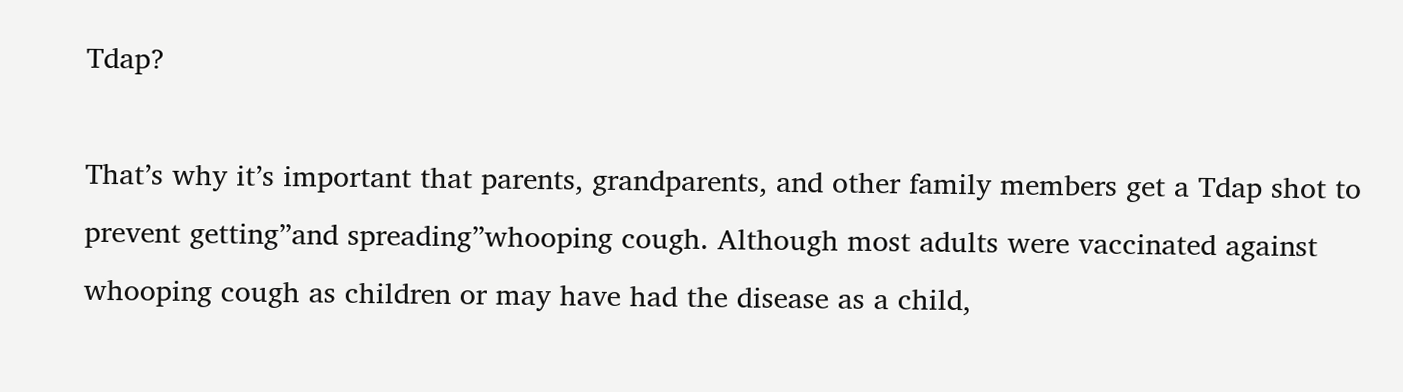Tdap?

That’s why it’s important that parents, grandparents, and other family members get a Tdap shot to prevent getting”and spreading”whooping cough. Although most adults were vaccinated against whooping cough as children or may have had the disease as a child,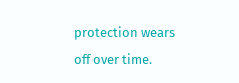protection wears off over time.